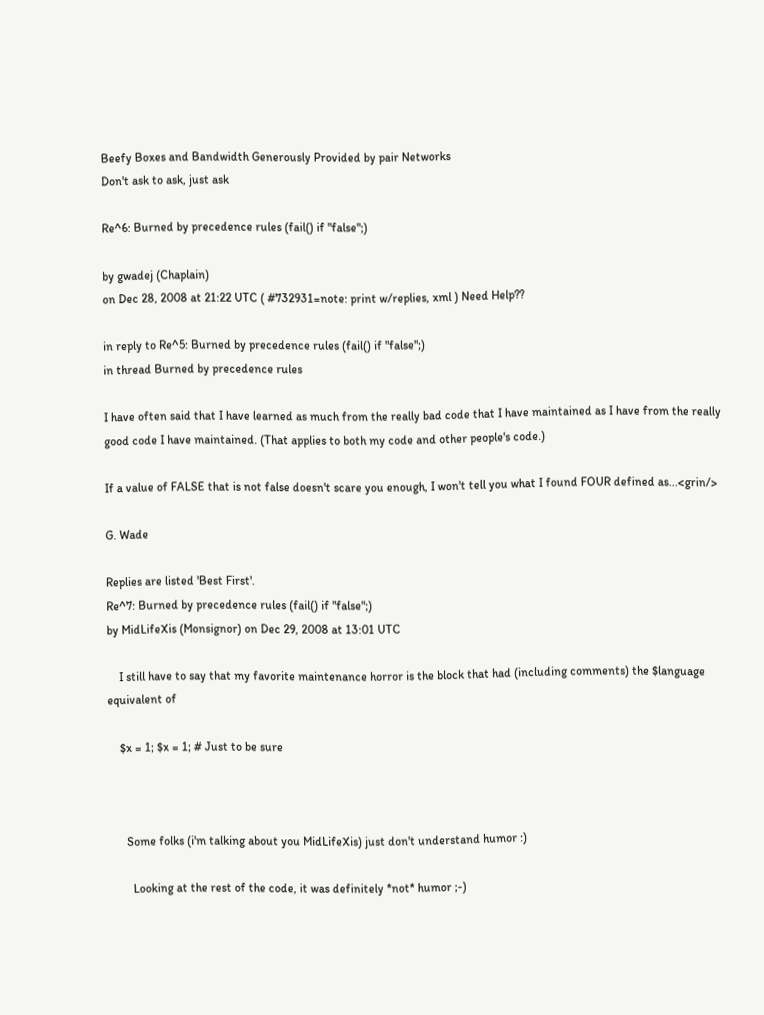Beefy Boxes and Bandwidth Generously Provided by pair Networks
Don't ask to ask, just ask

Re^6: Burned by precedence rules (fail() if "false";)

by gwadej (Chaplain)
on Dec 28, 2008 at 21:22 UTC ( #732931=note: print w/replies, xml ) Need Help??

in reply to Re^5: Burned by precedence rules (fail() if "false";)
in thread Burned by precedence rules

I have often said that I have learned as much from the really bad code that I have maintained as I have from the really good code I have maintained. (That applies to both my code and other people's code.)

If a value of FALSE that is not false doesn't scare you enough, I won't tell you what I found FOUR defined as...<grin/>

G. Wade

Replies are listed 'Best First'.
Re^7: Burned by precedence rules (fail() if "false";)
by MidLifeXis (Monsignor) on Dec 29, 2008 at 13:01 UTC

    I still have to say that my favorite maintenance horror is the block that had (including comments) the $language equivalent of

    $x = 1; $x = 1; # Just to be sure



      Some folks (i'm talking about you MidLifeXis) just don't understand humor :)

        Looking at the rest of the code, it was definitely *not* humor ;-)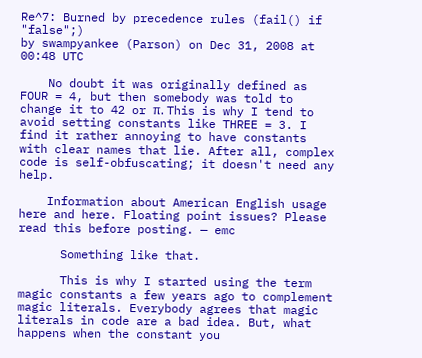Re^7: Burned by precedence rules (fail() if "false";)
by swampyankee (Parson) on Dec 31, 2008 at 00:48 UTC

    No doubt it was originally defined as FOUR = 4, but then somebody was told to change it to 42 or π. This is why I tend to avoid setting constants like THREE = 3. I find it rather annoying to have constants with clear names that lie. After all, complex code is self-obfuscating; it doesn't need any help.

    Information about American English usage here and here. Floating point issues? Please read this before posting. — emc

      Something like that.

      This is why I started using the term magic constants a few years ago to complement magic literals. Everybody agrees that magic literals in code are a bad idea. But, what happens when the constant you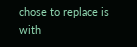chose to replace is with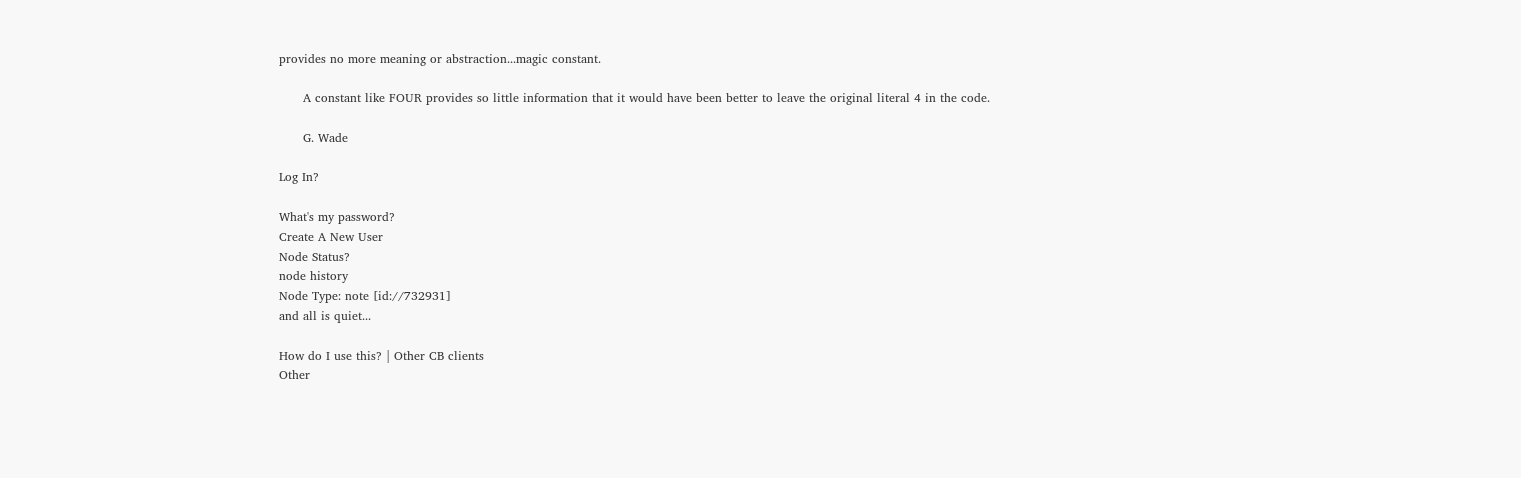provides no more meaning or abstraction...magic constant.

      A constant like FOUR provides so little information that it would have been better to leave the original literal 4 in the code.

      G. Wade

Log In?

What's my password?
Create A New User
Node Status?
node history
Node Type: note [id://732931]
and all is quiet...

How do I use this? | Other CB clients
Other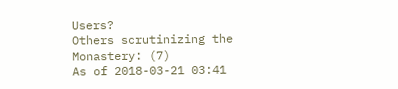Users?
Others scrutinizing the Monastery: (7)
As of 2018-03-21 03:41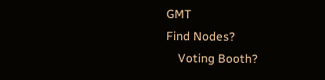GMT
Find Nodes?
    Voting Booth?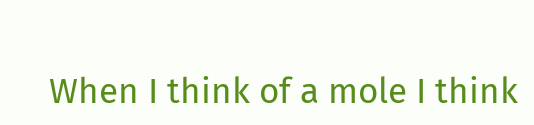When I think of a mole I think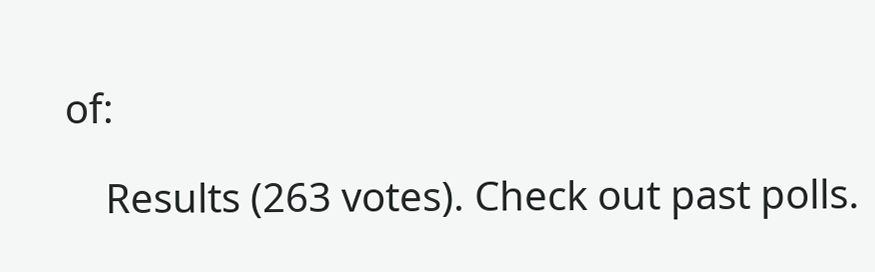of:

    Results (263 votes). Check out past polls.